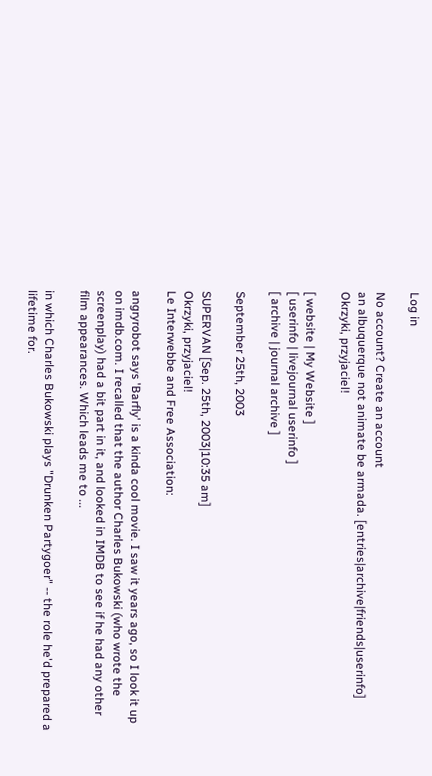Log in

No account? Create an account
an albuquerque not animate be armada. [entries|archive|friends|userinfo]
Okrzyki, przyjaciel!

[ website | My Website ]
[ userinfo | livejournal userinfo ]
[ archive | journal archive ]

September 25th, 2003

SUPERVAN [Sep. 25th, 2003|10:35 am]
Okrzyki, przyjaciel!
Le Interwebbe and Free Association:

angryrobot says 'Barfly' is a kinda cool movie. I saw it years ago, so I look it up on imdb.com. I recalled that the author Charles Bukowski (who wrote the screenplay) had a bit part in it, and looked in IMDB to see if he had any other film appearances. Which leads me to ...

in which Charles Bukowski plays "Drunken Partygoer" -- the role he'd prepared a lifetime for.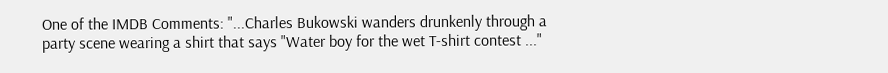One of the IMDB Comments: "...Charles Bukowski wanders drunkenly through a party scene wearing a shirt that says "Water boy for the wet T-shirt contest ..."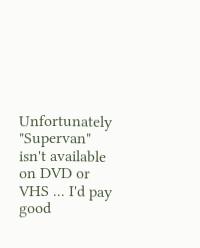Unfortunately "Supervan" isn't available on DVD or VHS ... I'd pay good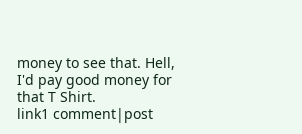money to see that. Hell, I'd pay good money for that T Shirt.
link1 comment|post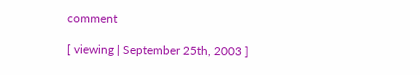comment

[ viewing | September 25th, 2003 ]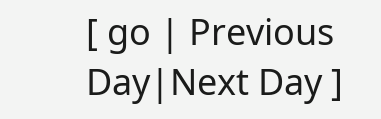[ go | Previous Day|Next Day ]